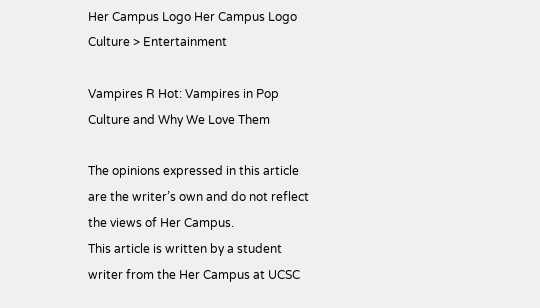Her Campus Logo Her Campus Logo
Culture > Entertainment

Vampires R Hot: Vampires in Pop Culture and Why We Love Them

The opinions expressed in this article are the writer’s own and do not reflect the views of Her Campus.
This article is written by a student writer from the Her Campus at UCSC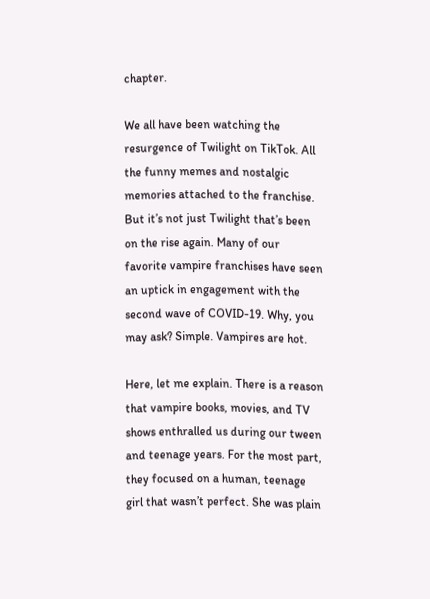chapter.

We all have been watching the resurgence of Twilight on TikTok. All the funny memes and nostalgic memories attached to the franchise. But it’s not just Twilight that’s been on the rise again. Many of our favorite vampire franchises have seen an uptick in engagement with the second wave of COVID-19. Why, you may ask? Simple. Vampires are hot.

Here, let me explain. There is a reason that vampire books, movies, and TV shows enthralled us during our tween and teenage years. For the most part, they focused on a human, teenage girl that wasn’t perfect. She was plain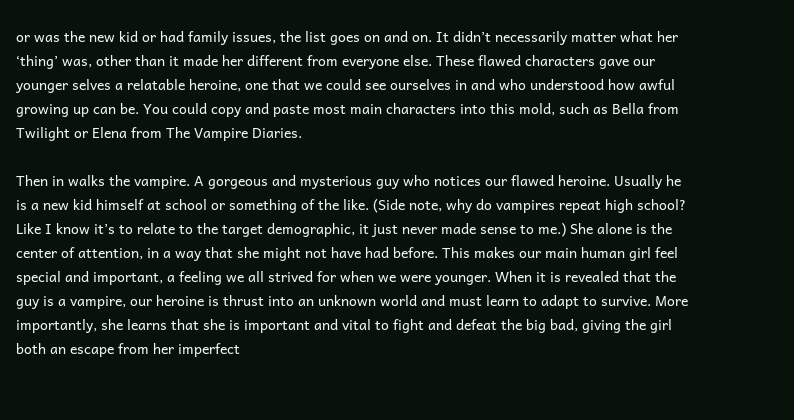or was the new kid or had family issues, the list goes on and on. It didn’t necessarily matter what her ‘thing’ was, other than it made her different from everyone else. These flawed characters gave our younger selves a relatable heroine, one that we could see ourselves in and who understood how awful growing up can be. You could copy and paste most main characters into this mold, such as Bella from Twilight or Elena from The Vampire Diaries.

Then in walks the vampire. A gorgeous and mysterious guy who notices our flawed heroine. Usually he is a new kid himself at school or something of the like. (Side note, why do vampires repeat high school? Like I know it’s to relate to the target demographic, it just never made sense to me.) She alone is the center of attention, in a way that she might not have had before. This makes our main human girl feel special and important, a feeling we all strived for when we were younger. When it is revealed that the guy is a vampire, our heroine is thrust into an unknown world and must learn to adapt to survive. More importantly, she learns that she is important and vital to fight and defeat the big bad, giving the girl both an escape from her imperfect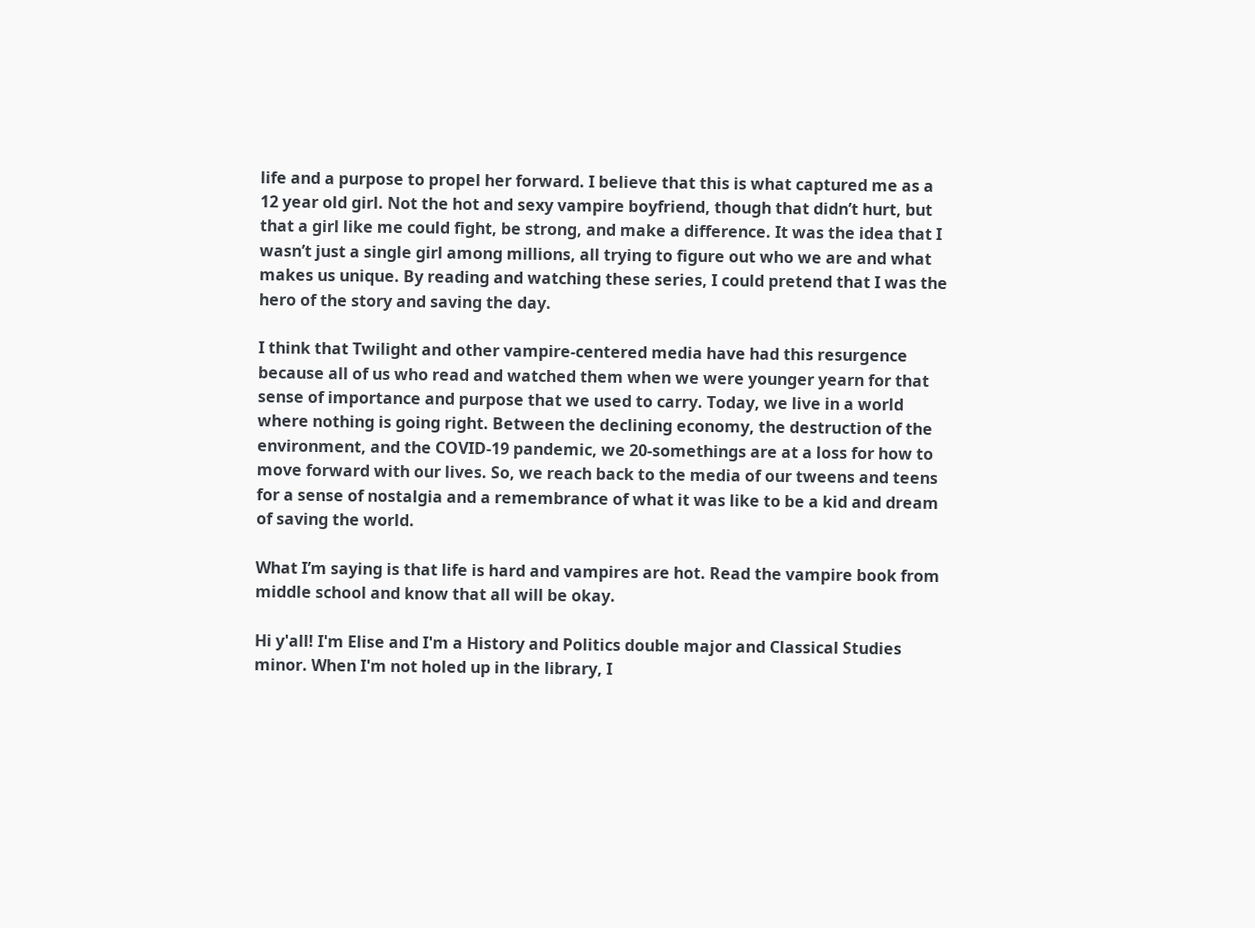life and a purpose to propel her forward. I believe that this is what captured me as a 12 year old girl. Not the hot and sexy vampire boyfriend, though that didn’t hurt, but that a girl like me could fight, be strong, and make a difference. It was the idea that I wasn’t just a single girl among millions, all trying to figure out who we are and what makes us unique. By reading and watching these series, I could pretend that I was the hero of the story and saving the day.

I think that Twilight and other vampire-centered media have had this resurgence because all of us who read and watched them when we were younger yearn for that sense of importance and purpose that we used to carry. Today, we live in a world where nothing is going right. Between the declining economy, the destruction of the environment, and the COVID-19 pandemic, we 20-somethings are at a loss for how to move forward with our lives. So, we reach back to the media of our tweens and teens for a sense of nostalgia and a remembrance of what it was like to be a kid and dream of saving the world.

What I’m saying is that life is hard and vampires are hot. Read the vampire book from middle school and know that all will be okay.

Hi y'all! I'm Elise and I'm a History and Politics double major and Classical Studies minor. When I'm not holed up in the library, I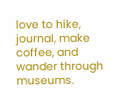love to hike, journal, make coffee, and wander through museums.